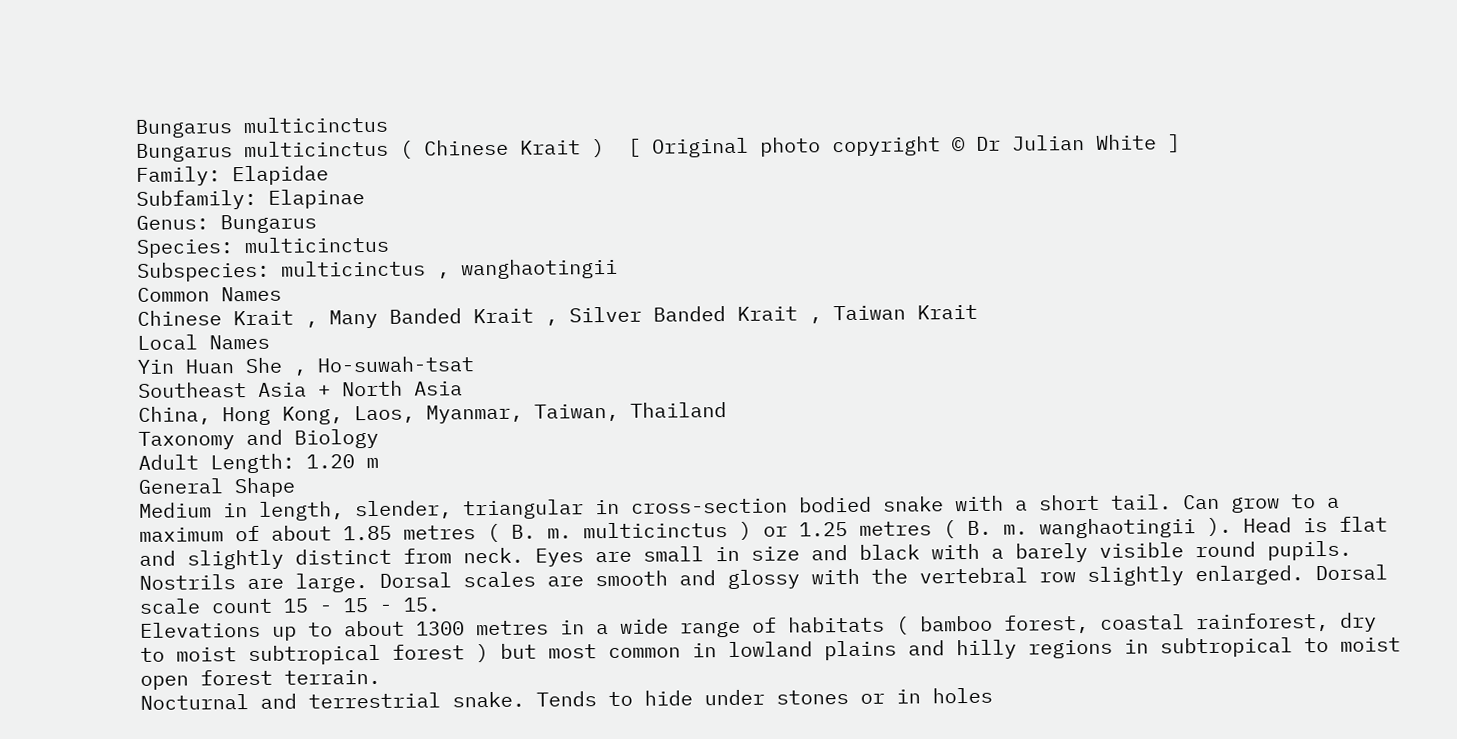Bungarus multicinctus
Bungarus multicinctus ( Chinese Krait )  [ Original photo copyright © Dr Julian White ]
Family: Elapidae
Subfamily: Elapinae
Genus: Bungarus
Species: multicinctus
Subspecies: multicinctus , wanghaotingii
Common Names
Chinese Krait , Many Banded Krait , Silver Banded Krait , Taiwan Krait
Local Names
Yin Huan She , Ho-suwah-tsat
Southeast Asia + North Asia
China, Hong Kong, Laos, Myanmar, Taiwan, Thailand
Taxonomy and Biology
Adult Length: 1.20 m
General Shape
Medium in length, slender, triangular in cross-section bodied snake with a short tail. Can grow to a maximum of about 1.85 metres ( B. m. multicinctus ) or 1.25 metres ( B. m. wanghaotingii ). Head is flat and slightly distinct from neck. Eyes are small in size and black with a barely visible round pupils. Nostrils are large. Dorsal scales are smooth and glossy with the vertebral row slightly enlarged. Dorsal scale count 15 - 15 - 15.
Elevations up to about 1300 metres in a wide range of habitats ( bamboo forest, coastal rainforest, dry to moist subtropical forest ) but most common in lowland plains and hilly regions in subtropical to moist open forest terrain.
Nocturnal and terrestrial snake. Tends to hide under stones or in holes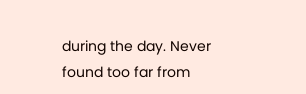during the day. Never found too far from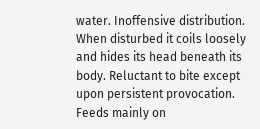water. Inoffensive distribution. When disturbed it coils loosely and hides its head beneath its body. Reluctant to bite except upon persistent provocation.
Feeds mainly on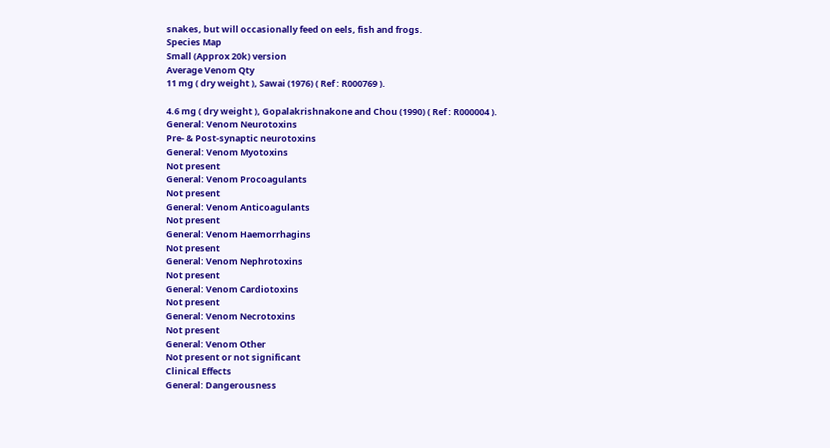snakes, but will occasionally feed on eels, fish and frogs.
Species Map
Small (Approx 20k) version
Average Venom Qty
11 mg ( dry weight ), Sawai (1976) ( Ref : R000769 ).

4.6 mg ( dry weight ), Gopalakrishnakone and Chou (1990) ( Ref : R000004 ).
General: Venom Neurotoxins
Pre- & Post-synaptic neurotoxins
General: Venom Myotoxins
Not present
General: Venom Procoagulants
Not present
General: Venom Anticoagulants
Not present
General: Venom Haemorrhagins
Not present
General: Venom Nephrotoxins
Not present
General: Venom Cardiotoxins
Not present
General: Venom Necrotoxins
Not present
General: Venom Other
Not present or not significant
Clinical Effects
General: Dangerousness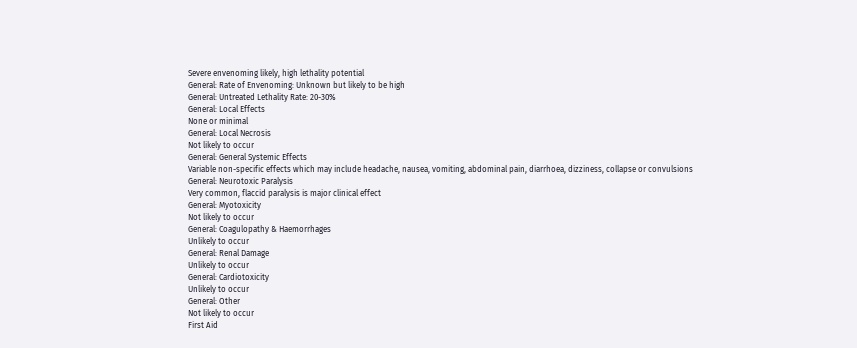Severe envenoming likely, high lethality potential
General: Rate of Envenoming: Unknown but likely to be high
General: Untreated Lethality Rate: 20-30%
General: Local Effects
None or minimal
General: Local Necrosis
Not likely to occur
General: General Systemic Effects
Variable non-specific effects which may include headache, nausea, vomiting, abdominal pain, diarrhoea, dizziness, collapse or convulsions
General: Neurotoxic Paralysis
Very common, flaccid paralysis is major clinical effect
General: Myotoxicity
Not likely to occur
General: Coagulopathy & Haemorrhages
Unlikely to occur
General: Renal Damage
Unlikely to occur
General: Cardiotoxicity
Unlikely to occur
General: Other
Not likely to occur
First Aid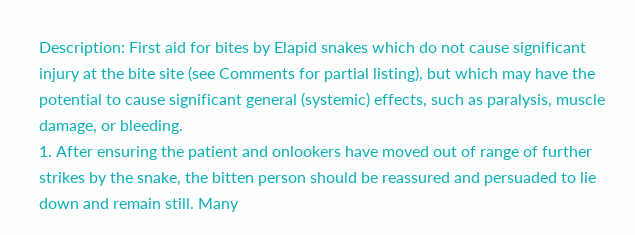Description: First aid for bites by Elapid snakes which do not cause significant injury at the bite site (see Comments for partial listing), but which may have the potential to cause significant general (systemic) effects, such as paralysis, muscle damage, or bleeding.
1. After ensuring the patient and onlookers have moved out of range of further strikes by the snake, the bitten person should be reassured and persuaded to lie down and remain still. Many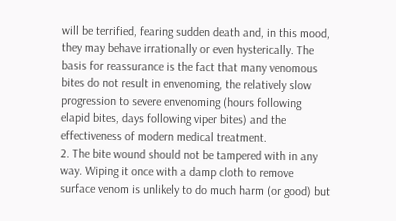will be terrified, fearing sudden death and, in this mood, they may behave irrationally or even hysterically. The basis for reassurance is the fact that many venomous bites do not result in envenoming, the relatively slow progression to severe envenoming (hours following elapid bites, days following viper bites) and the effectiveness of modern medical treatment.
2. The bite wound should not be tampered with in any way. Wiping it once with a damp cloth to remove surface venom is unlikely to do much harm (or good) but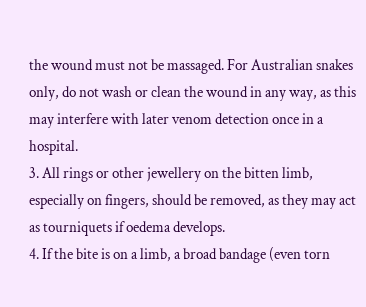the wound must not be massaged. For Australian snakes only, do not wash or clean the wound in any way, as this may interfere with later venom detection once in a hospital.
3. All rings or other jewellery on the bitten limb, especially on fingers, should be removed, as they may act as tourniquets if oedema develops.
4. If the bite is on a limb, a broad bandage (even torn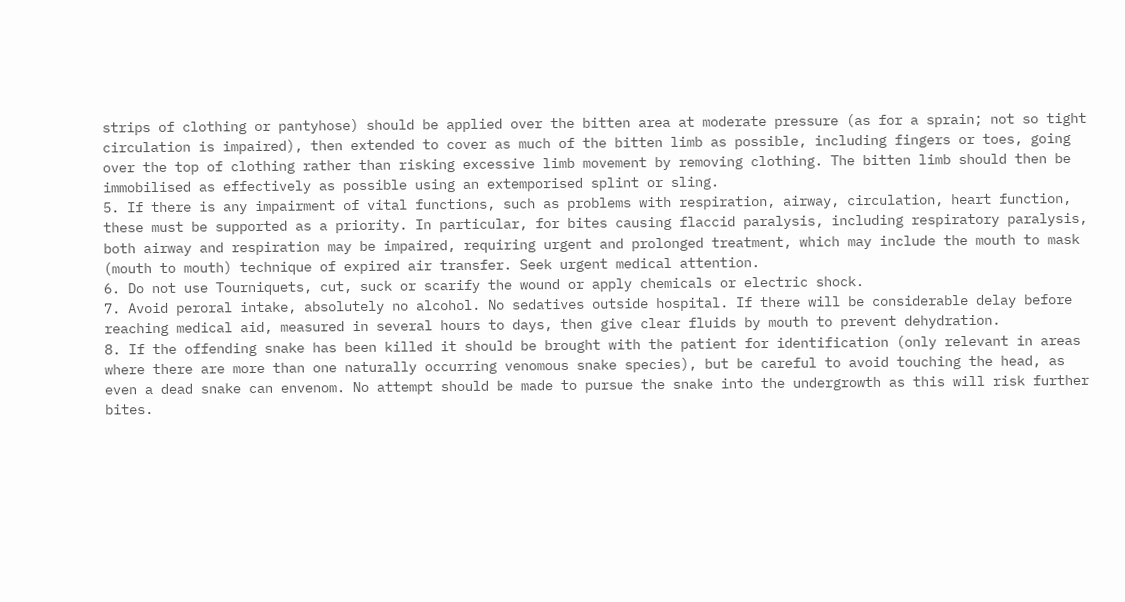strips of clothing or pantyhose) should be applied over the bitten area at moderate pressure (as for a sprain; not so tight circulation is impaired), then extended to cover as much of the bitten limb as possible, including fingers or toes, going over the top of clothing rather than risking excessive limb movement by removing clothing. The bitten limb should then be immobilised as effectively as possible using an extemporised splint or sling.
5. If there is any impairment of vital functions, such as problems with respiration, airway, circulation, heart function, these must be supported as a priority. In particular, for bites causing flaccid paralysis, including respiratory paralysis, both airway and respiration may be impaired, requiring urgent and prolonged treatment, which may include the mouth to mask (mouth to mouth) technique of expired air transfer. Seek urgent medical attention.
6. Do not use Tourniquets, cut, suck or scarify the wound or apply chemicals or electric shock.
7. Avoid peroral intake, absolutely no alcohol. No sedatives outside hospital. If there will be considerable delay before reaching medical aid, measured in several hours to days, then give clear fluids by mouth to prevent dehydration.
8. If the offending snake has been killed it should be brought with the patient for identification (only relevant in areas where there are more than one naturally occurring venomous snake species), but be careful to avoid touching the head, as even a dead snake can envenom. No attempt should be made to pursue the snake into the undergrowth as this will risk further bites.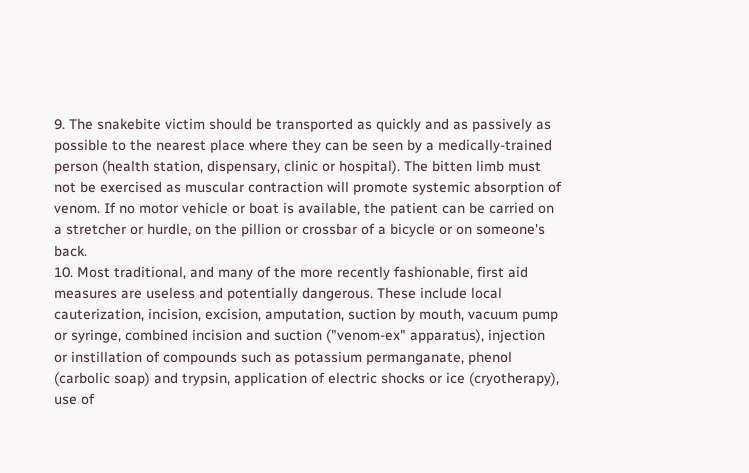9. The snakebite victim should be transported as quickly and as passively as possible to the nearest place where they can be seen by a medically-trained person (health station, dispensary, clinic or hospital). The bitten limb must not be exercised as muscular contraction will promote systemic absorption of venom. If no motor vehicle or boat is available, the patient can be carried on a stretcher or hurdle, on the pillion or crossbar of a bicycle or on someone's back.
10. Most traditional, and many of the more recently fashionable, first aid measures are useless and potentially dangerous. These include local cauterization, incision, excision, amputation, suction by mouth, vacuum pump or syringe, combined incision and suction ("venom-ex" apparatus), injection or instillation of compounds such as potassium permanganate, phenol (carbolic soap) and trypsin, application of electric shocks or ice (cryotherapy), use of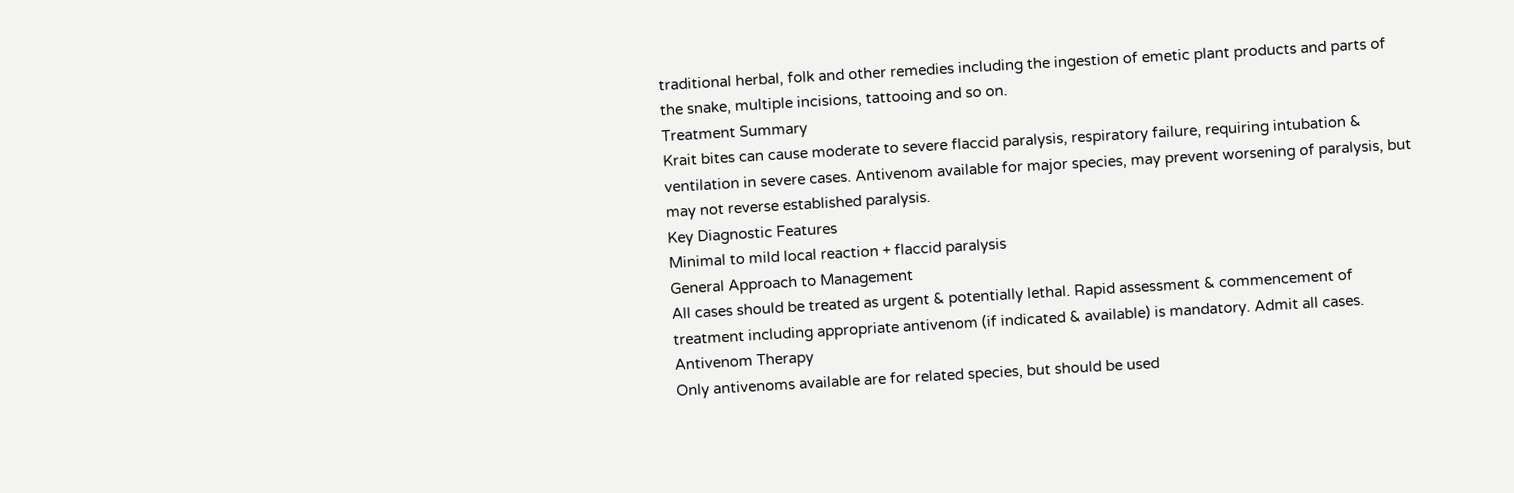traditional herbal, folk and other remedies including the ingestion of emetic plant products and parts of the snake, multiple incisions, tattooing and so on.
Treatment Summary
Krait bites can cause moderate to severe flaccid paralysis, respiratory failure, requiring intubation & ventilation in severe cases. Antivenom available for major species, may prevent worsening of paralysis, but may not reverse established paralysis.
Key Diagnostic Features
Minimal to mild local reaction + flaccid paralysis
General Approach to Management
All cases should be treated as urgent & potentially lethal. Rapid assessment & commencement of treatment including appropriate antivenom (if indicated & available) is mandatory. Admit all cases.
Antivenom Therapy
Only antivenoms available are for related species, but should be used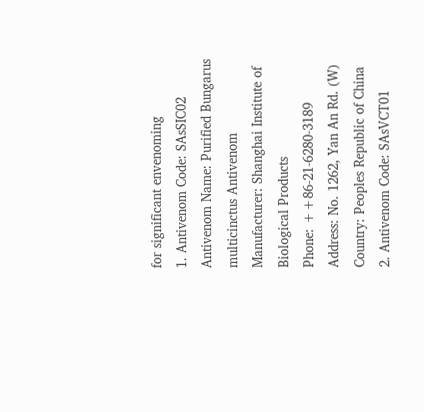for significant envenoming
1. Antivenom Code: SAsSIC02
Antivenom Name: Purified Bungarus multicinctus Antivenom
Manufacturer: Shanghai Institute of Biological Products
Phone: ++86-21-6280-3189
Address: No. 1262, Yan An Rd. (W)
Country: Peoples Republic of China
2. Antivenom Code: SAsVCT01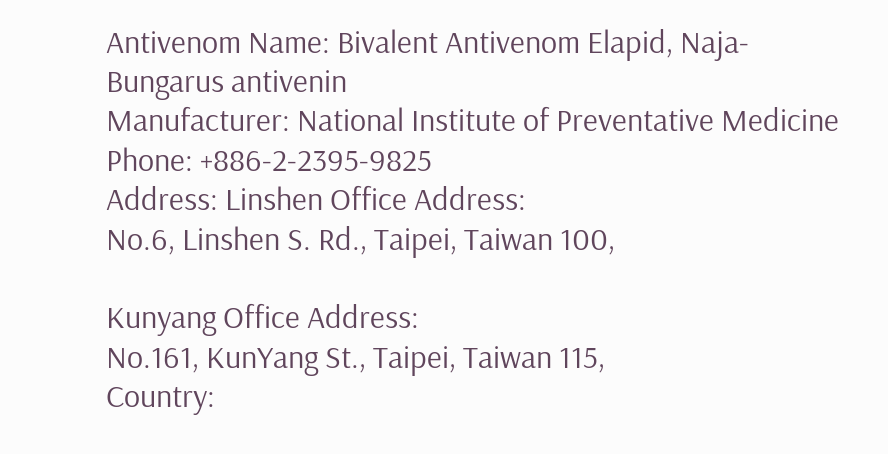Antivenom Name: Bivalent Antivenom Elapid, Naja-Bungarus antivenin
Manufacturer: National Institute of Preventative Medicine
Phone: +886-2-2395-9825
Address: Linshen Office Address:
No.6, Linshen S. Rd., Taipei, Taiwan 100,

Kunyang Office Address:
No.161, KunYang St., Taipei, Taiwan 115,
Country: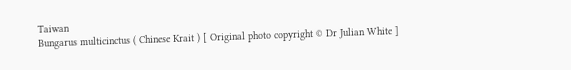Taiwan
Bungarus multicinctus ( Chinese Krait ) [ Original photo copyright © Dr Julian White ]